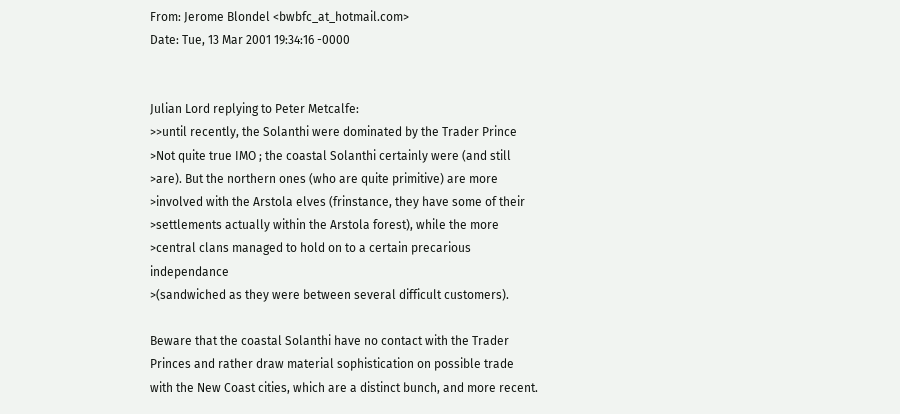From: Jerome Blondel <bwbfc_at_hotmail.com>
Date: Tue, 13 Mar 2001 19:34:16 -0000


Julian Lord replying to Peter Metcalfe:
>>until recently, the Solanthi were dominated by the Trader Prince
>Not quite true IMO ; the coastal Solanthi certainly were (and still
>are). But the northern ones (who are quite primitive) are more
>involved with the Arstola elves (frinstance, they have some of their
>settlements actually within the Arstola forest), while the more
>central clans managed to hold on to a certain precarious independance
>(sandwiched as they were between several difficult customers).

Beware that the coastal Solanthi have no contact with the Trader Princes and rather draw material sophistication on possible trade with the New Coast cities, which are a distinct bunch, and more recent.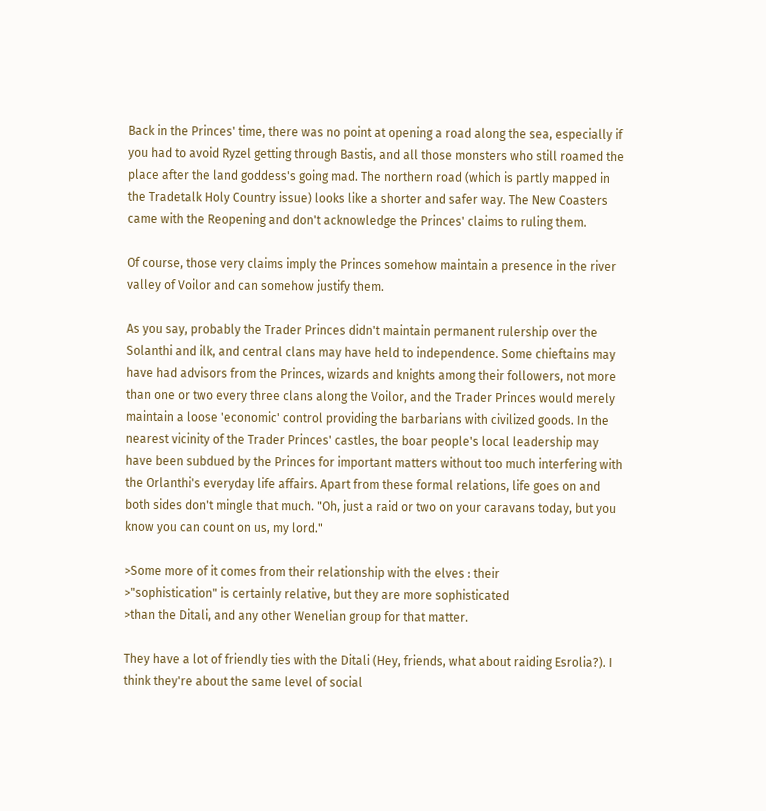Back in the Princes' time, there was no point at opening a road along the sea, especially if you had to avoid Ryzel getting through Bastis, and all those monsters who still roamed the place after the land goddess's going mad. The northern road (which is partly mapped in the Tradetalk Holy Country issue) looks like a shorter and safer way. The New Coasters came with the Reopening and don't acknowledge the Princes' claims to ruling them.

Of course, those very claims imply the Princes somehow maintain a presence in the river valley of Voilor and can somehow justify them.

As you say, probably the Trader Princes didn't maintain permanent rulership over the Solanthi and ilk, and central clans may have held to independence. Some chieftains may have had advisors from the Princes, wizards and knights among their followers, not more than one or two every three clans along the Voilor, and the Trader Princes would merely maintain a loose 'economic' control providing the barbarians with civilized goods. In the nearest vicinity of the Trader Princes' castles, the boar people's local leadership may have been subdued by the Princes for important matters without too much interfering with the Orlanthi's everyday life affairs. Apart from these formal relations, life goes on and both sides don't mingle that much. "Oh, just a raid or two on your caravans today, but you know you can count on us, my lord."

>Some more of it comes from their relationship with the elves : their
>"sophistication" is certainly relative, but they are more sophisticated
>than the Ditali, and any other Wenelian group for that matter.

They have a lot of friendly ties with the Ditali (Hey, friends, what about raiding Esrolia?). I think they're about the same level of social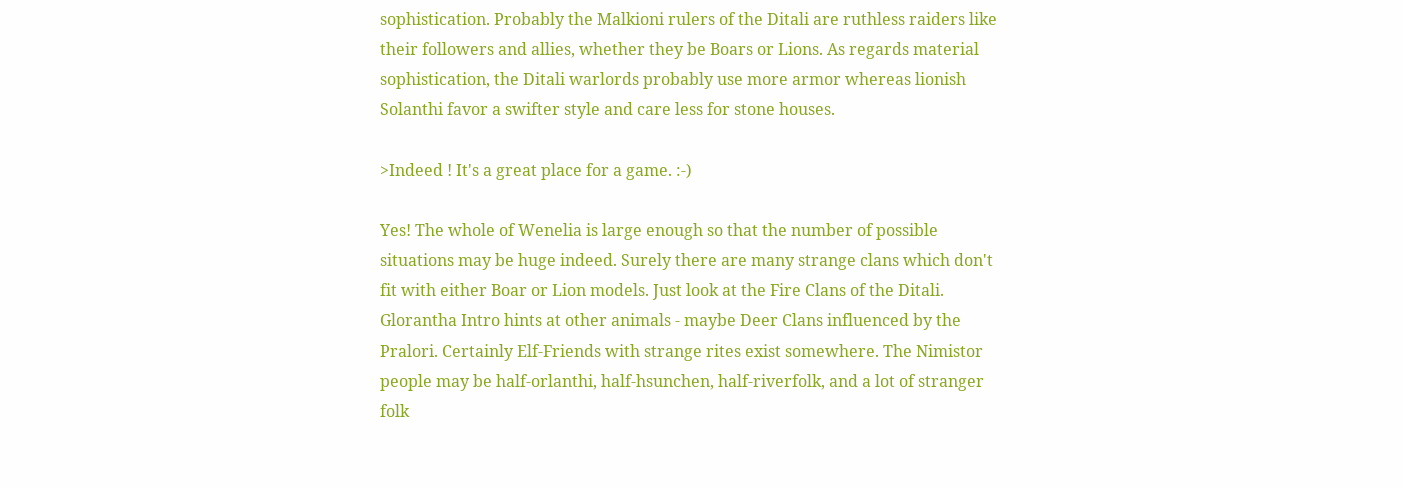sophistication. Probably the Malkioni rulers of the Ditali are ruthless raiders like their followers and allies, whether they be Boars or Lions. As regards material sophistication, the Ditali warlords probably use more armor whereas lionish Solanthi favor a swifter style and care less for stone houses.

>Indeed ! It's a great place for a game. :-)

Yes! The whole of Wenelia is large enough so that the number of possible situations may be huge indeed. Surely there are many strange clans which don't fit with either Boar or Lion models. Just look at the Fire Clans of the Ditali. Glorantha Intro hints at other animals - maybe Deer Clans influenced by the Pralori. Certainly Elf-Friends with strange rites exist somewhere. The Nimistor people may be half-orlanthi, half-hsunchen, half-riverfolk, and a lot of stranger folk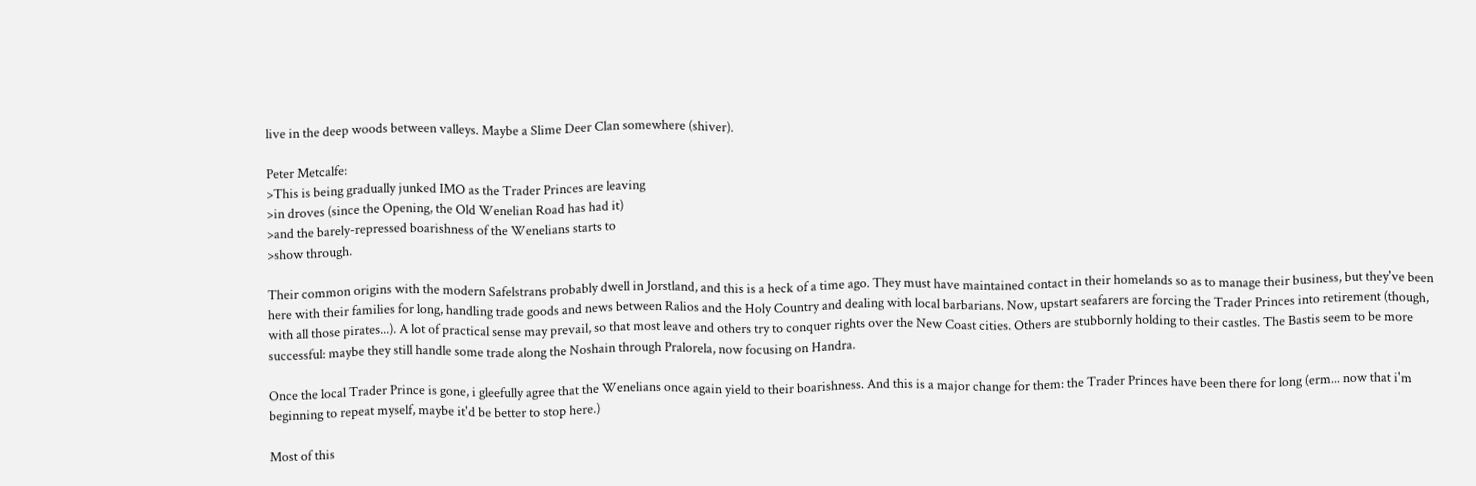live in the deep woods between valleys. Maybe a Slime Deer Clan somewhere (shiver).

Peter Metcalfe:
>This is being gradually junked IMO as the Trader Princes are leaving
>in droves (since the Opening, the Old Wenelian Road has had it)
>and the barely-repressed boarishness of the Wenelians starts to
>show through.

Their common origins with the modern Safelstrans probably dwell in Jorstland, and this is a heck of a time ago. They must have maintained contact in their homelands so as to manage their business, but they've been here with their families for long, handling trade goods and news between Ralios and the Holy Country and dealing with local barbarians. Now, upstart seafarers are forcing the Trader Princes into retirement (though, with all those pirates...). A lot of practical sense may prevail, so that most leave and others try to conquer rights over the New Coast cities. Others are stubbornly holding to their castles. The Bastis seem to be more successful: maybe they still handle some trade along the Noshain through Pralorela, now focusing on Handra.

Once the local Trader Prince is gone, i gleefully agree that the Wenelians once again yield to their boarishness. And this is a major change for them: the Trader Princes have been there for long (erm... now that i'm beginning to repeat myself, maybe it'd be better to stop here.)

Most of this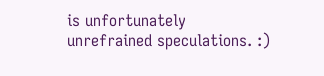is unfortunately unrefrained speculations. :)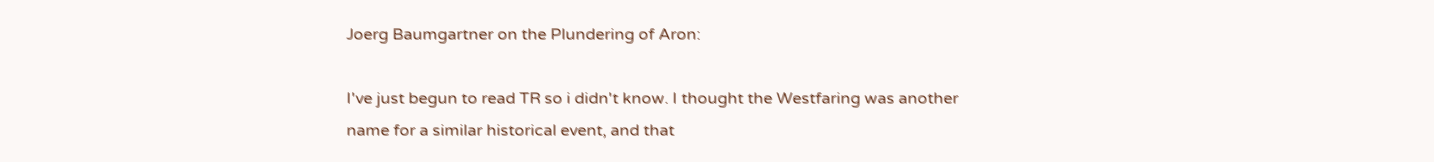Joerg Baumgartner on the Plundering of Aron:

I've just begun to read TR so i didn't know. I thought the Westfaring was another name for a similar historical event, and that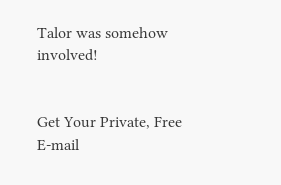Talor was somehow involved!


Get Your Private, Free E-mail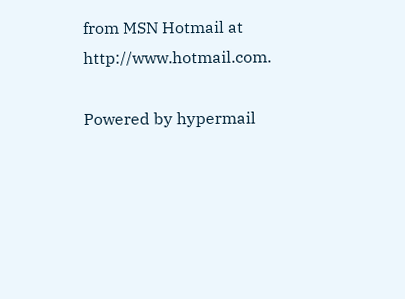from MSN Hotmail at http://www.hotmail.com.

Powered by hypermail